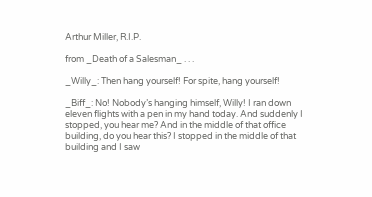Arthur Miller, R.I.P.

from _Death of a Salesman_ . . .

_Willy_: Then hang yourself! For spite, hang yourself!

_Biff_: No! Nobody’s hanging himself, Willy! I ran down eleven flights with a pen in my hand today. And suddenly I stopped, you hear me? And in the middle of that office building, do you hear this? I stopped in the middle of that building and I saw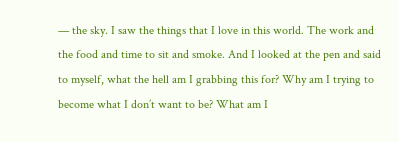— the sky. I saw the things that I love in this world. The work and the food and time to sit and smoke. And I looked at the pen and said to myself, what the hell am I grabbing this for? Why am I trying to become what I don’t want to be? What am I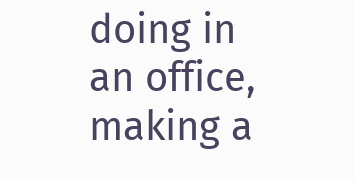doing in an office, making a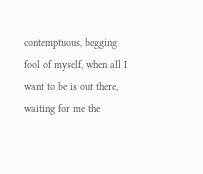contemptuous, begging fool of myself, when all I want to be is out there, waiting for me the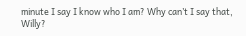minute I say I know who I am? Why can’t I say that, Willy?